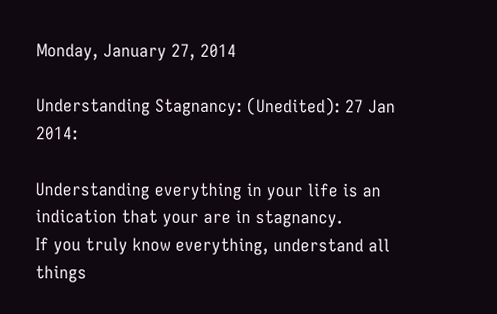Monday, January 27, 2014

Understanding Stagnancy: (Unedited): 27 Jan 2014:

Understanding everything in your life is an indication that your are in stagnancy.
If you truly know everything, understand all things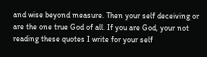and wise beyond measure. Then your self deceiving or are the one true God of all. If you are God, your not reading these quotes I write for your self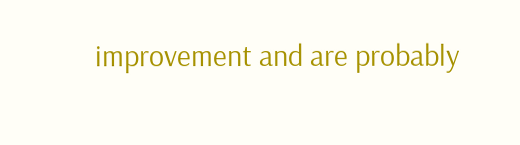improvement and are probably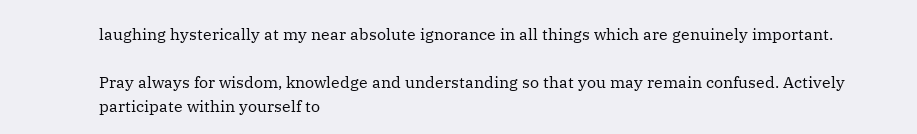laughing hysterically at my near absolute ignorance in all things which are genuinely important.

Pray always for wisdom, knowledge and understanding so that you may remain confused. Actively participate within yourself to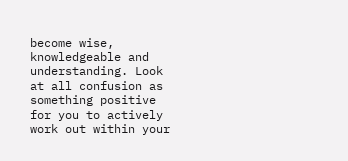become wise, knowledgeable and understanding. Look at all confusion as something positive for you to actively work out within your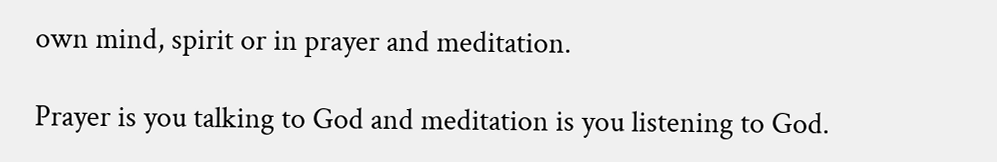own mind, spirit or in prayer and meditation.

Prayer is you talking to God and meditation is you listening to God.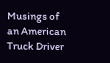Musings of an American Truck Driver